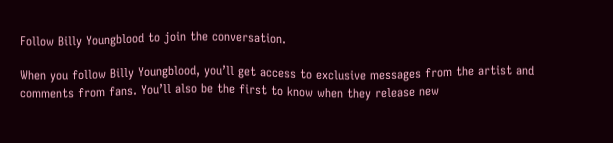Follow Billy Youngblood to join the conversation.

When you follow Billy Youngblood, you’ll get access to exclusive messages from the artist and comments from fans. You’ll also be the first to know when they release new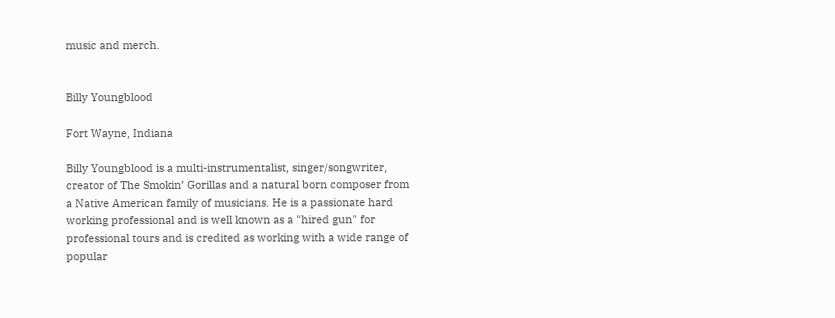music and merch.


Billy Youngblood

Fort Wayne, Indiana

Billy Youngblood is a multi-instrumentalist, singer/songwriter, creator of The Smokin’ Gorillas and a natural born composer from a Native American family of musicians. He is a passionate hard working professional and is well known as a "hired gun" for professional tours and is credited as working with a wide range of popular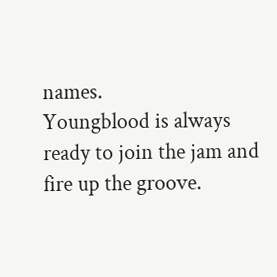names.
Youngblood is always ready to join the jam and fire up the groove.